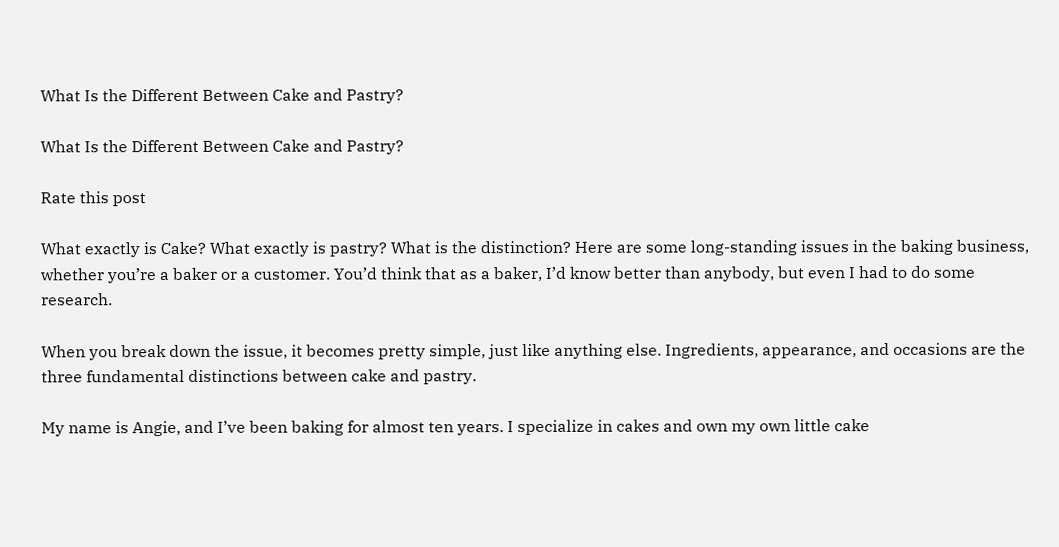What Is the Different Between Cake and Pastry?

What Is the Different Between Cake and Pastry?

Rate this post

What exactly is Cake? What exactly is pastry? What is the distinction? Here are some long-standing issues in the baking business, whether you’re a baker or a customer. You’d think that as a baker, I’d know better than anybody, but even I had to do some research.

When you break down the issue, it becomes pretty simple, just like anything else. Ingredients, appearance, and occasions are the three fundamental distinctions between cake and pastry.

My name is Angie, and I’ve been baking for almost ten years. I specialize in cakes and own my own little cake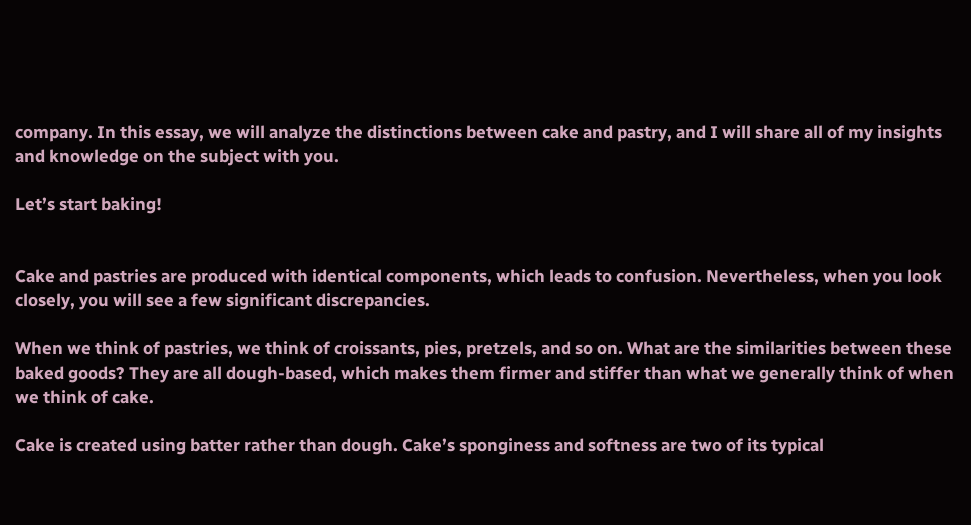company. In this essay, we will analyze the distinctions between cake and pastry, and I will share all of my insights and knowledge on the subject with you.

Let’s start baking!


Cake and pastries are produced with identical components, which leads to confusion. Nevertheless, when you look closely, you will see a few significant discrepancies.

When we think of pastries, we think of croissants, pies, pretzels, and so on. What are the similarities between these baked goods? They are all dough-based, which makes them firmer and stiffer than what we generally think of when we think of cake.

Cake is created using batter rather than dough. Cake’s sponginess and softness are two of its typical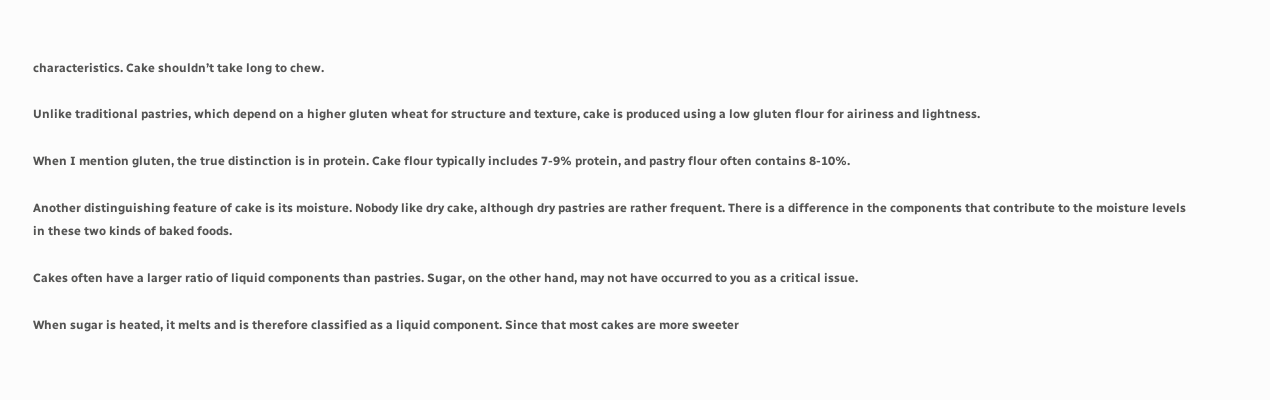characteristics. Cake shouldn’t take long to chew.

Unlike traditional pastries, which depend on a higher gluten wheat for structure and texture, cake is produced using a low gluten flour for airiness and lightness.

When I mention gluten, the true distinction is in protein. Cake flour typically includes 7-9% protein, and pastry flour often contains 8-10%.

Another distinguishing feature of cake is its moisture. Nobody like dry cake, although dry pastries are rather frequent. There is a difference in the components that contribute to the moisture levels in these two kinds of baked foods.

Cakes often have a larger ratio of liquid components than pastries. Sugar, on the other hand, may not have occurred to you as a critical issue.

When sugar is heated, it melts and is therefore classified as a liquid component. Since that most cakes are more sweeter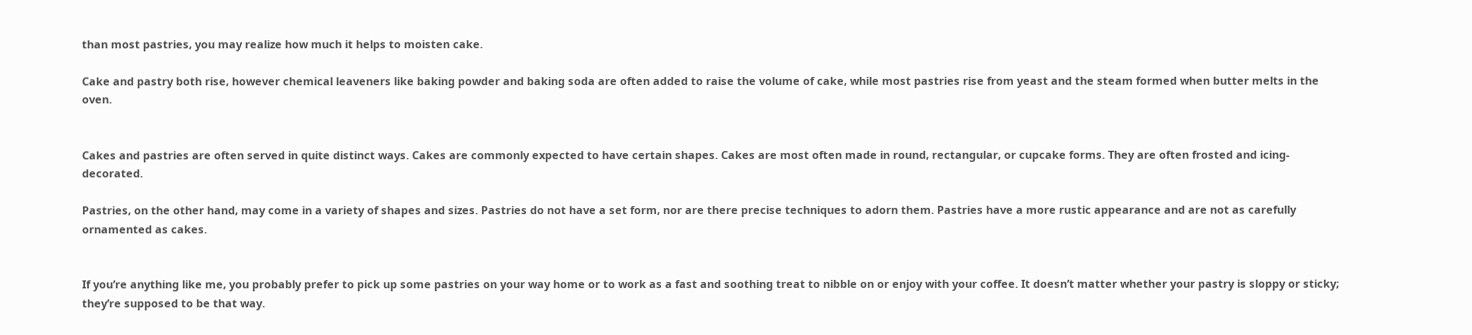than most pastries, you may realize how much it helps to moisten cake.

Cake and pastry both rise, however chemical leaveners like baking powder and baking soda are often added to raise the volume of cake, while most pastries rise from yeast and the steam formed when butter melts in the oven.


Cakes and pastries are often served in quite distinct ways. Cakes are commonly expected to have certain shapes. Cakes are most often made in round, rectangular, or cupcake forms. They are often frosted and icing-decorated.

Pastries, on the other hand, may come in a variety of shapes and sizes. Pastries do not have a set form, nor are there precise techniques to adorn them. Pastries have a more rustic appearance and are not as carefully ornamented as cakes.


If you’re anything like me, you probably prefer to pick up some pastries on your way home or to work as a fast and soothing treat to nibble on or enjoy with your coffee. It doesn’t matter whether your pastry is sloppy or sticky; they’re supposed to be that way.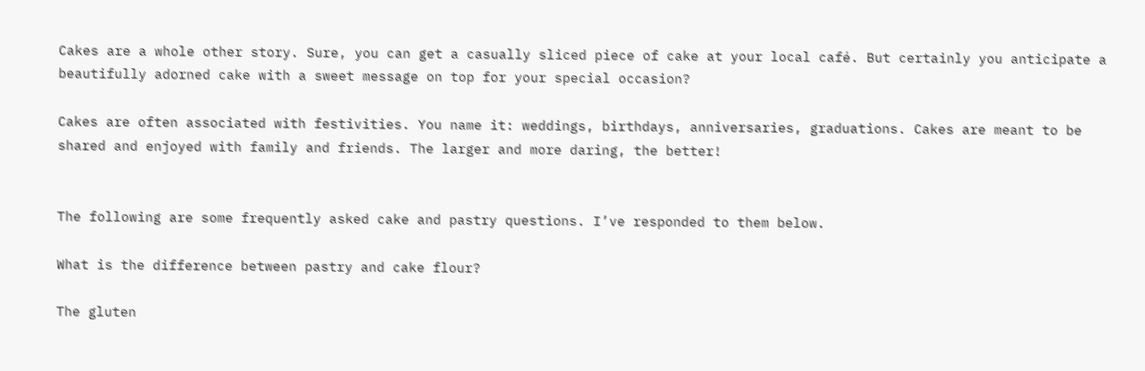Cakes are a whole other story. Sure, you can get a casually sliced piece of cake at your local café. But certainly you anticipate a beautifully adorned cake with a sweet message on top for your special occasion?

Cakes are often associated with festivities. You name it: weddings, birthdays, anniversaries, graduations. Cakes are meant to be shared and enjoyed with family and friends. The larger and more daring, the better!


The following are some frequently asked cake and pastry questions. I’ve responded to them below.

What is the difference between pastry and cake flour?

The gluten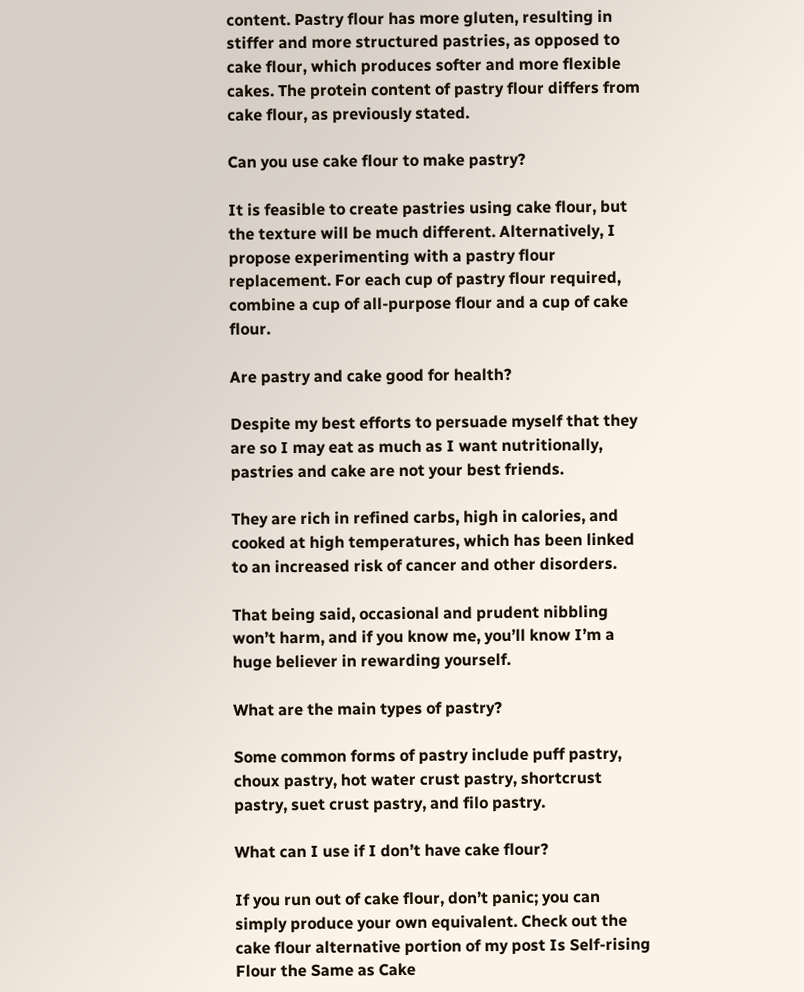content. Pastry flour has more gluten, resulting in stiffer and more structured pastries, as opposed to cake flour, which produces softer and more flexible cakes. The protein content of pastry flour differs from cake flour, as previously stated.

Can you use cake flour to make pastry?

It is feasible to create pastries using cake flour, but the texture will be much different. Alternatively, I propose experimenting with a pastry flour replacement. For each cup of pastry flour required, combine a cup of all-purpose flour and a cup of cake flour.

Are pastry and cake good for health?

Despite my best efforts to persuade myself that they are so I may eat as much as I want nutritionally, pastries and cake are not your best friends.

They are rich in refined carbs, high in calories, and cooked at high temperatures, which has been linked to an increased risk of cancer and other disorders.

That being said, occasional and prudent nibbling won’t harm, and if you know me, you’ll know I’m a huge believer in rewarding yourself.

What are the main types of pastry?

Some common forms of pastry include puff pastry, choux pastry, hot water crust pastry, shortcrust pastry, suet crust pastry, and filo pastry.

What can I use if I don’t have cake flour?

If you run out of cake flour, don’t panic; you can simply produce your own equivalent. Check out the cake flour alternative portion of my post Is Self-rising Flour the Same as Cake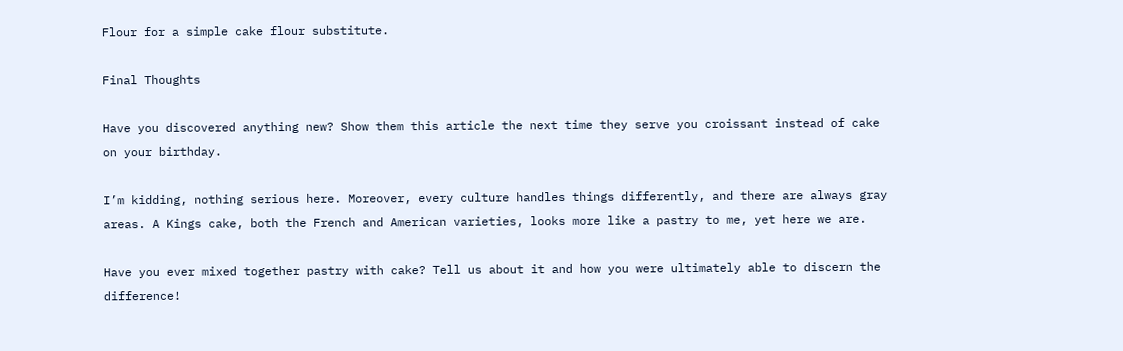Flour for a simple cake flour substitute.

Final Thoughts

Have you discovered anything new? Show them this article the next time they serve you croissant instead of cake on your birthday.

I’m kidding, nothing serious here. Moreover, every culture handles things differently, and there are always gray areas. A Kings cake, both the French and American varieties, looks more like a pastry to me, yet here we are.

Have you ever mixed together pastry with cake? Tell us about it and how you were ultimately able to discern the difference!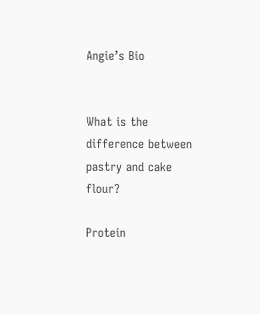Angie’s Bio


What is the difference between pastry and cake flour?

Protein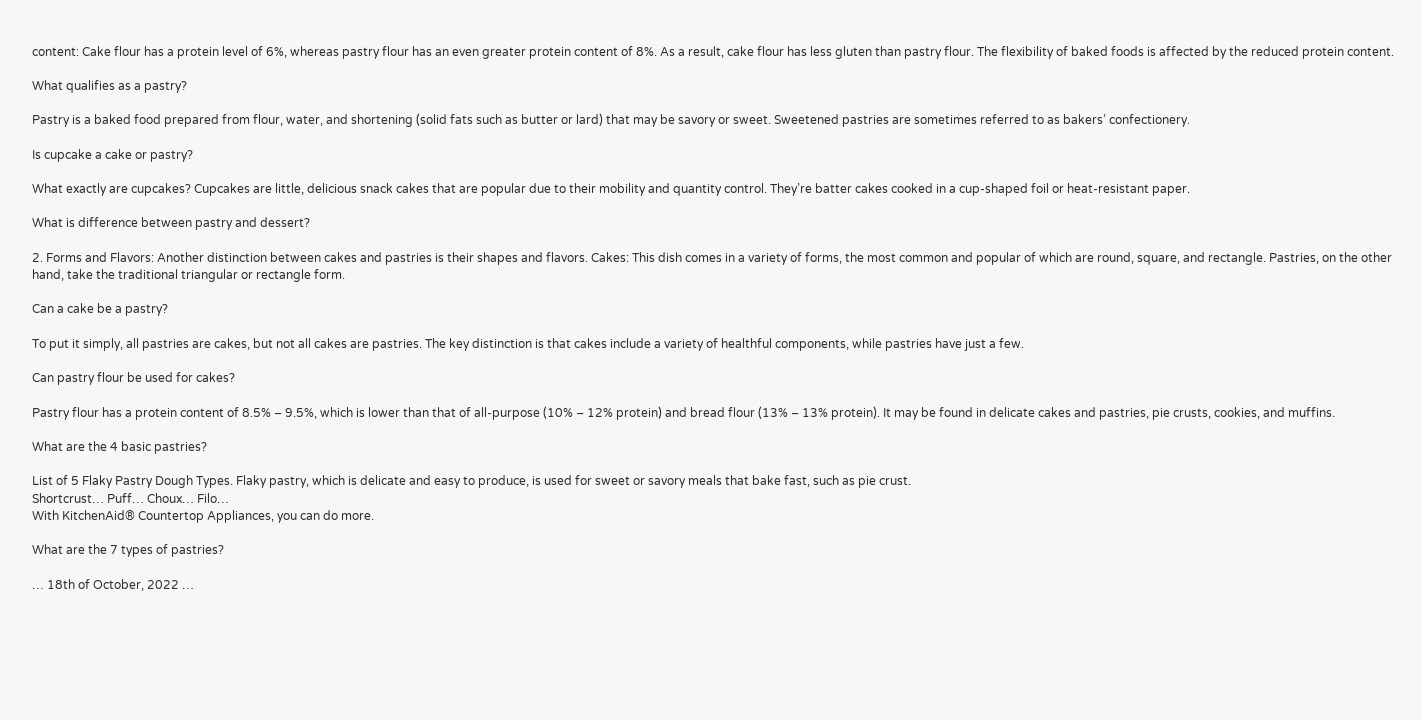content: Cake flour has a protein level of 6%, whereas pastry flour has an even greater protein content of 8%. As a result, cake flour has less gluten than pastry flour. The flexibility of baked foods is affected by the reduced protein content.

What qualifies as a pastry?

Pastry is a baked food prepared from flour, water, and shortening (solid fats such as butter or lard) that may be savory or sweet. Sweetened pastries are sometimes referred to as bakers’ confectionery.

Is cupcake a cake or pastry?

What exactly are cupcakes? Cupcakes are little, delicious snack cakes that are popular due to their mobility and quantity control. They’re batter cakes cooked in a cup-shaped foil or heat-resistant paper.

What is difference between pastry and dessert?

2. Forms and Flavors: Another distinction between cakes and pastries is their shapes and flavors. Cakes: This dish comes in a variety of forms, the most common and popular of which are round, square, and rectangle. Pastries, on the other hand, take the traditional triangular or rectangle form.

Can a cake be a pastry?

To put it simply, all pastries are cakes, but not all cakes are pastries. The key distinction is that cakes include a variety of healthful components, while pastries have just a few.

Can pastry flour be used for cakes?

Pastry flour has a protein content of 8.5% – 9.5%, which is lower than that of all-purpose (10% – 12% protein) and bread flour (13% – 13% protein). It may be found in delicate cakes and pastries, pie crusts, cookies, and muffins.

What are the 4 basic pastries?

List of 5 Flaky Pastry Dough Types. Flaky pastry, which is delicate and easy to produce, is used for sweet or savory meals that bake fast, such as pie crust.
Shortcrust… Puff… Choux… Filo…
With KitchenAid® Countertop Appliances, you can do more.

What are the 7 types of pastries?

… 18th of October, 2022 …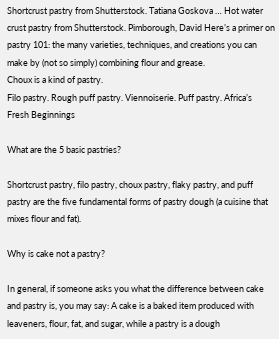Shortcrust pastry from Shutterstock. Tatiana Goskova … Hot water crust pastry from Shutterstock. Pimborough, David Here’s a primer on pastry 101: the many varieties, techniques, and creations you can make by (not so simply) combining flour and grease.
Choux is a kind of pastry.
Filo pastry. Rough puff pastry. Viennoiserie. Puff pastry. Africa’s Fresh Beginnings

What are the 5 basic pastries?

Shortcrust pastry, filo pastry, choux pastry, flaky pastry, and puff pastry are the five fundamental forms of pastry dough (a cuisine that mixes flour and fat).

Why is cake not a pastry?

In general, if someone asks you what the difference between cake and pastry is, you may say: A cake is a baked item produced with leaveners, flour, fat, and sugar, while a pastry is a dough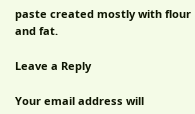paste created mostly with flour and fat.

Leave a Reply

Your email address will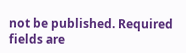not be published. Required fields are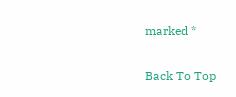marked *

Back To Top